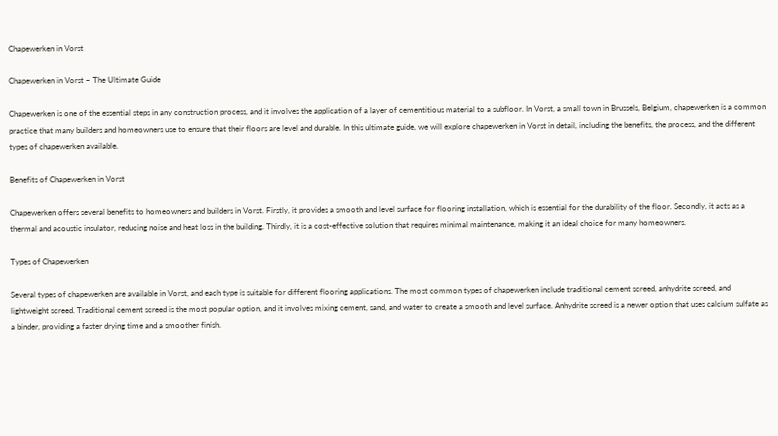Chapewerken in Vorst

Chapewerken in Vorst – The Ultimate Guide

Chapewerken is one of the essential steps in any construction process, and it involves the application of a layer of cementitious material to a subfloor. In Vorst, a small town in Brussels, Belgium, chapewerken is a common practice that many builders and homeowners use to ensure that their floors are level and durable. In this ultimate guide, we will explore chapewerken in Vorst in detail, including the benefits, the process, and the different types of chapewerken available.

Benefits of Chapewerken in Vorst

Chapewerken offers several benefits to homeowners and builders in Vorst. Firstly, it provides a smooth and level surface for flooring installation, which is essential for the durability of the floor. Secondly, it acts as a thermal and acoustic insulator, reducing noise and heat loss in the building. Thirdly, it is a cost-effective solution that requires minimal maintenance, making it an ideal choice for many homeowners.

Types of Chapewerken

Several types of chapewerken are available in Vorst, and each type is suitable for different flooring applications. The most common types of chapewerken include traditional cement screed, anhydrite screed, and lightweight screed. Traditional cement screed is the most popular option, and it involves mixing cement, sand, and water to create a smooth and level surface. Anhydrite screed is a newer option that uses calcium sulfate as a binder, providing a faster drying time and a smoother finish.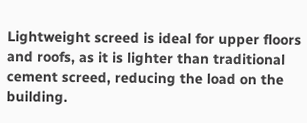Lightweight screed is ideal for upper floors and roofs, as it is lighter than traditional cement screed, reducing the load on the building.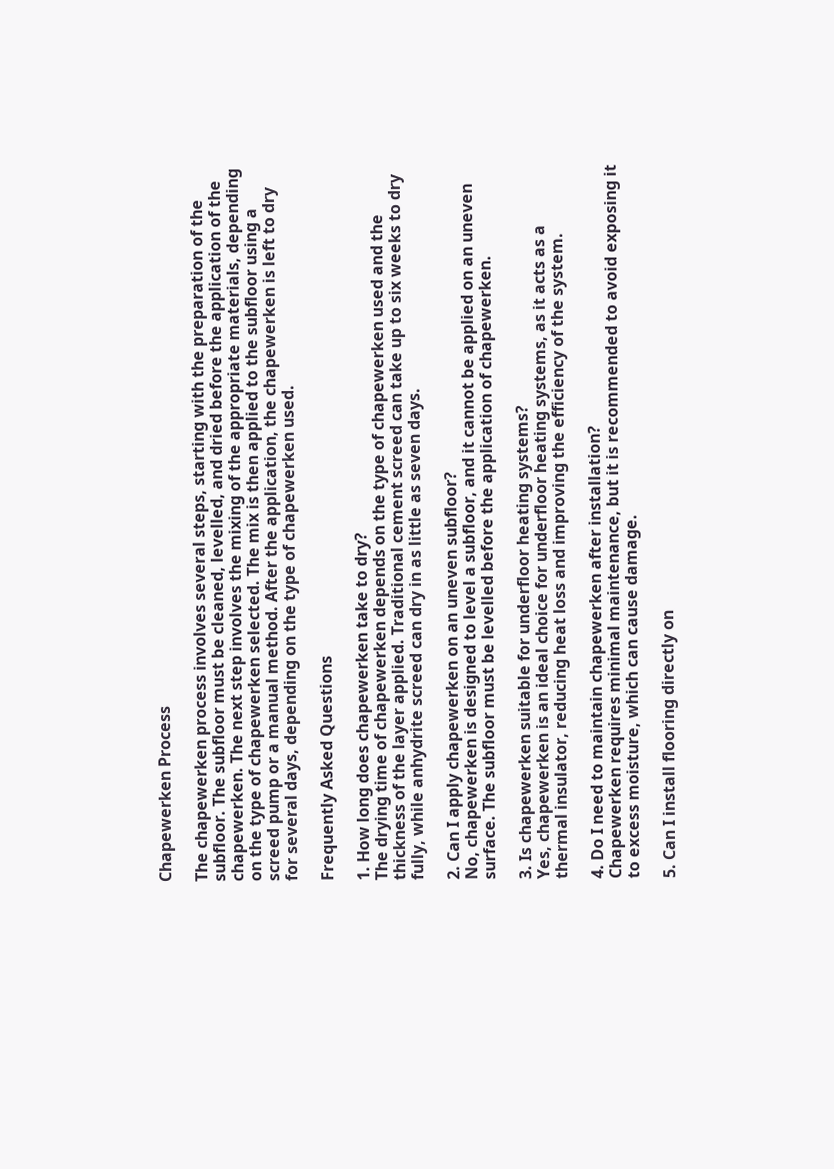Chapewerken Process

The chapewerken process involves several steps, starting with the preparation of the subfloor. The subfloor must be cleaned, levelled, and dried before the application of the chapewerken. The next step involves the mixing of the appropriate materials, depending on the type of chapewerken selected. The mix is then applied to the subfloor using a screed pump or a manual method. After the application, the chapewerken is left to dry for several days, depending on the type of chapewerken used.

Frequently Asked Questions

1. How long does chapewerken take to dry?
The drying time of chapewerken depends on the type of chapewerken used and the thickness of the layer applied. Traditional cement screed can take up to six weeks to dry fully, while anhydrite screed can dry in as little as seven days.

2. Can I apply chapewerken on an uneven subfloor?
No, chapewerken is designed to level a subfloor, and it cannot be applied on an uneven surface. The subfloor must be levelled before the application of chapewerken.

3. Is chapewerken suitable for underfloor heating systems?
Yes, chapewerken is an ideal choice for underfloor heating systems, as it acts as a thermal insulator, reducing heat loss and improving the efficiency of the system.

4. Do I need to maintain chapewerken after installation?
Chapewerken requires minimal maintenance, but it is recommended to avoid exposing it to excess moisture, which can cause damage.

5. Can I install flooring directly on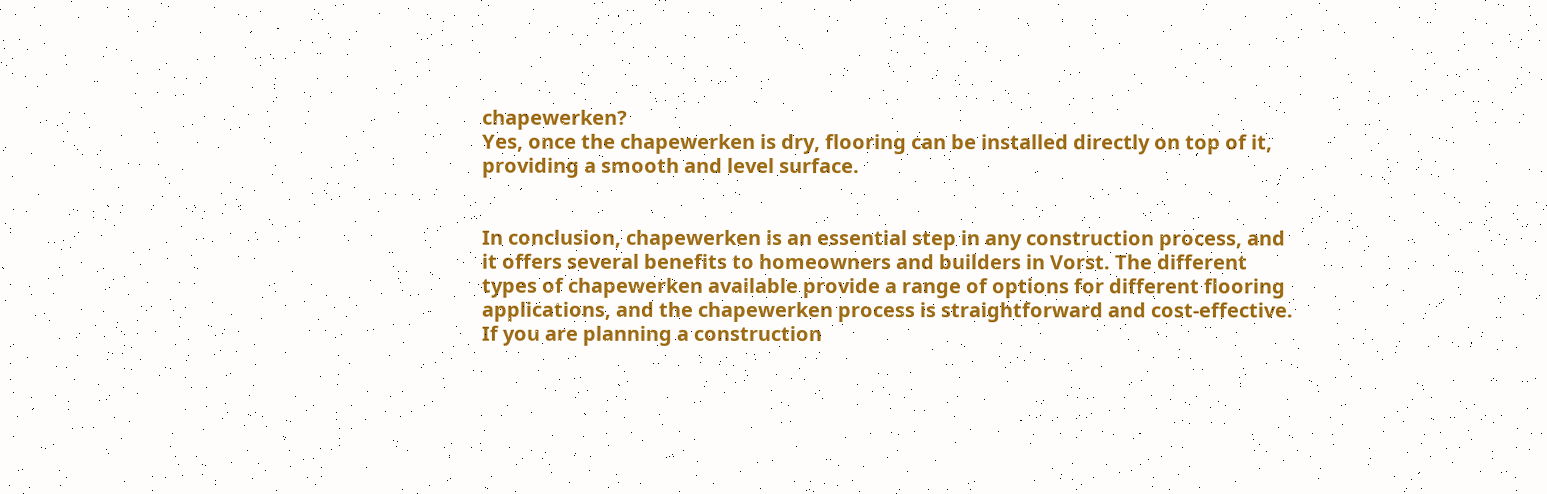chapewerken?
Yes, once the chapewerken is dry, flooring can be installed directly on top of it, providing a smooth and level surface.


In conclusion, chapewerken is an essential step in any construction process, and it offers several benefits to homeowners and builders in Vorst. The different types of chapewerken available provide a range of options for different flooring applications, and the chapewerken process is straightforward and cost-effective. If you are planning a construction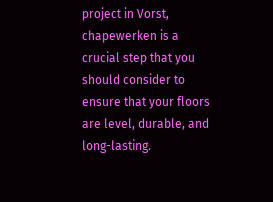project in Vorst, chapewerken is a crucial step that you should consider to ensure that your floors are level, durable, and long-lasting.